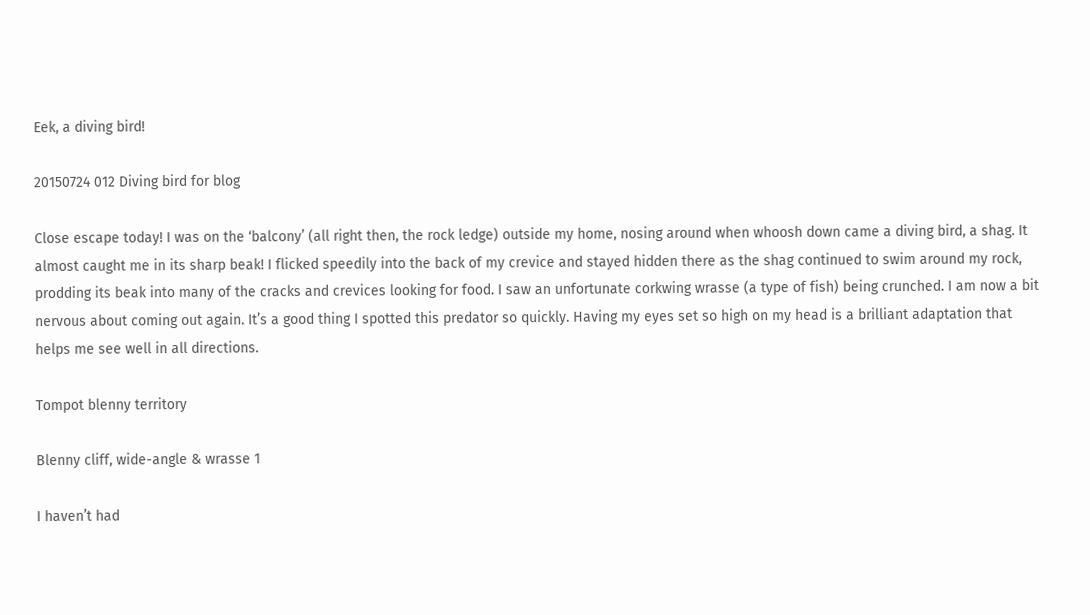Eek, a diving bird!

20150724 012 Diving bird for blog

Close escape today! I was on the ‘balcony’ (all right then, the rock ledge) outside my home, nosing around when whoosh down came a diving bird, a shag. It almost caught me in its sharp beak! I flicked speedily into the back of my crevice and stayed hidden there as the shag continued to swim around my rock, prodding its beak into many of the cracks and crevices looking for food. I saw an unfortunate corkwing wrasse (a type of fish) being crunched. I am now a bit nervous about coming out again. It’s a good thing I spotted this predator so quickly. Having my eyes set so high on my head is a brilliant adaptation that helps me see well in all directions.

Tompot blenny territory

Blenny cliff, wide-angle & wrasse 1

I haven’t had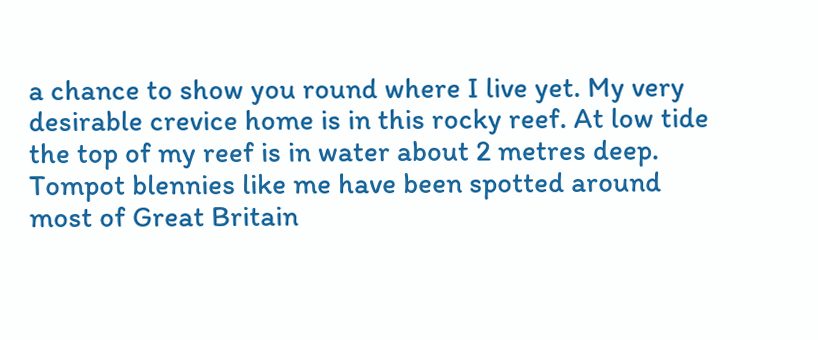a chance to show you round where I live yet. My very desirable crevice home is in this rocky reef. At low tide the top of my reef is in water about 2 metres deep. Tompot blennies like me have been spotted around most of Great Britain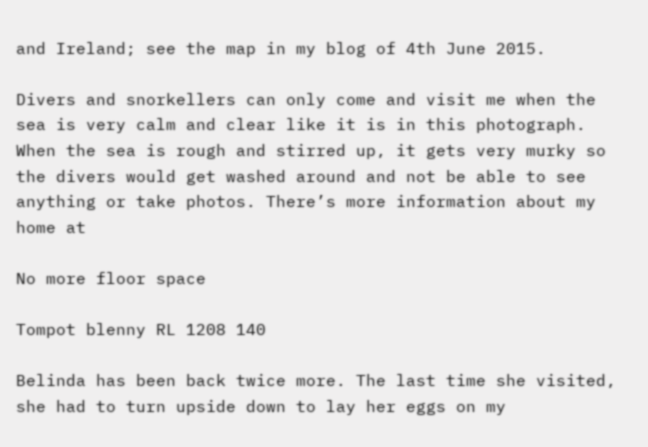and Ireland; see the map in my blog of 4th June 2015.

Divers and snorkellers can only come and visit me when the sea is very calm and clear like it is in this photograph. When the sea is rough and stirred up, it gets very murky so the divers would get washed around and not be able to see anything or take photos. There’s more information about my home at

No more floor space

Tompot blenny RL 1208 140

Belinda has been back twice more. The last time she visited, she had to turn upside down to lay her eggs on my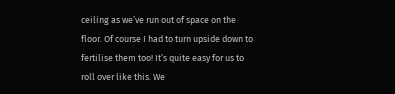ceiling as we’ve run out of space on the floor. Of course I had to turn upside down to fertilise them too! It’s quite easy for us to roll over like this. We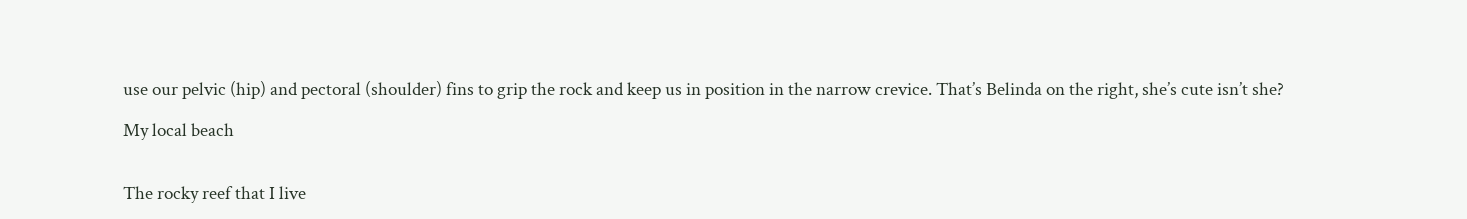use our pelvic (hip) and pectoral (shoulder) fins to grip the rock and keep us in position in the narrow crevice. That’s Belinda on the right, she’s cute isn’t she?

My local beach


The rocky reef that I live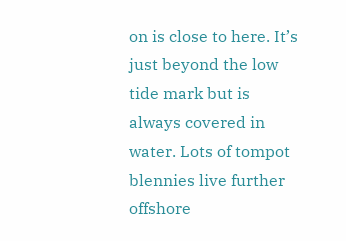on is close to here. It’s just beyond the low tide mark but is always covered in water. Lots of tompot blennies live further offshore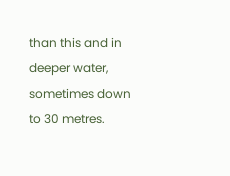than this and in deeper water, sometimes down to 30 metres.